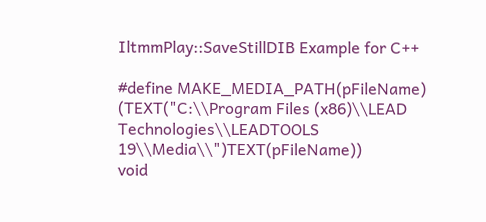IltmmPlay::SaveStillDIB Example for C++

#define MAKE_MEDIA_PATH(pFileName) (TEXT("C:\\Program Files (x86)\\LEAD Technologies\\LEADTOOLS 19\\Media\\")TEXT(pFileName))
void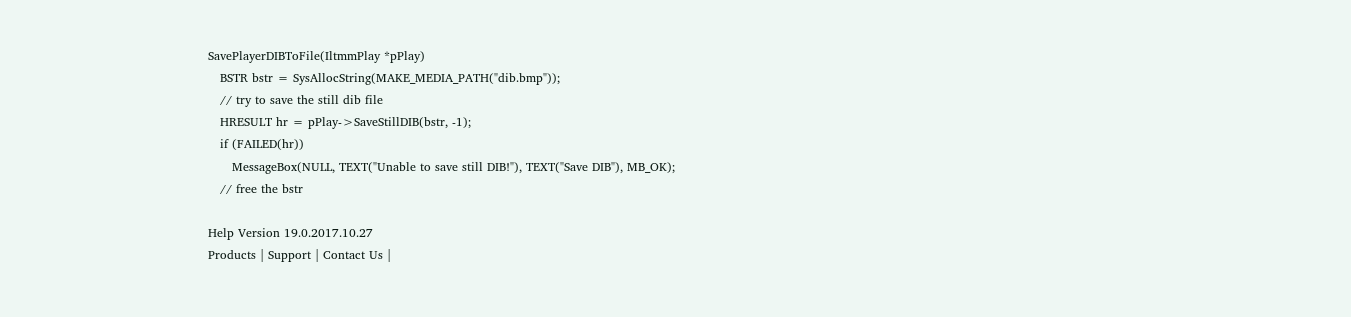SavePlayerDIBToFile(IltmmPlay *pPlay)
   BSTR bstr = SysAllocString(MAKE_MEDIA_PATH("dib.bmp"));
   // try to save the still dib file
   HRESULT hr = pPlay->SaveStillDIB(bstr, -1);
   if (FAILED(hr))
      MessageBox(NULL, TEXT("Unable to save still DIB!"), TEXT("Save DIB"), MB_OK);
   // free the bstr

Help Version 19.0.2017.10.27
Products | Support | Contact Us |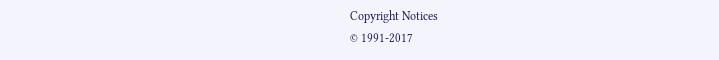Copyright Notices
© 1991-2017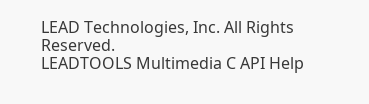LEAD Technologies, Inc. All Rights Reserved.
LEADTOOLS Multimedia C API Help